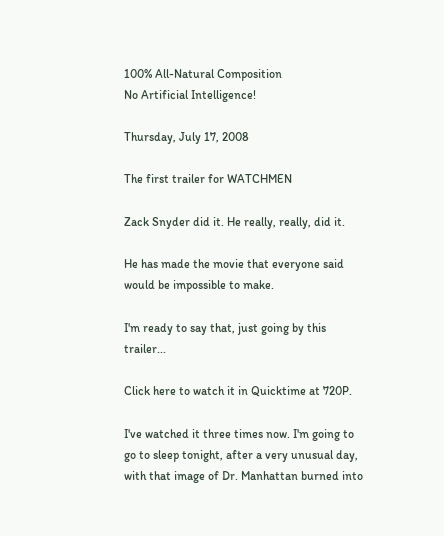100% All-Natural Composition
No Artificial Intelligence!

Thursday, July 17, 2008

The first trailer for WATCHMEN

Zack Snyder did it. He really, really, did it.

He has made the movie that everyone said would be impossible to make.

I'm ready to say that, just going by this trailer...

Click here to watch it in Quicktime at 720P.

I've watched it three times now. I'm going to go to sleep tonight, after a very unusual day, with that image of Dr. Manhattan burned into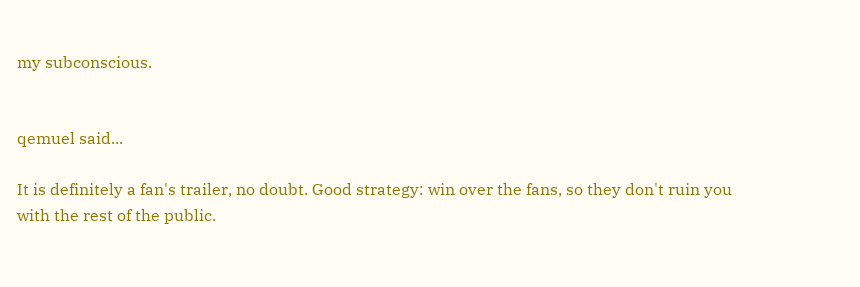my subconscious.


qemuel said...

It is definitely a fan's trailer, no doubt. Good strategy: win over the fans, so they don't ruin you with the rest of the public.